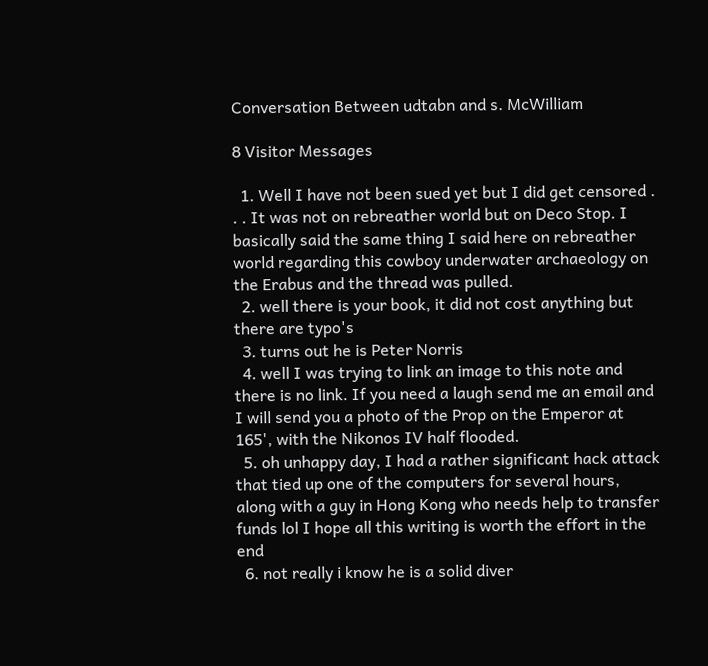Conversation Between udtabn and s. McWilliam

8 Visitor Messages

  1. Well I have not been sued yet but I did get censored . . . It was not on rebreather world but on Deco Stop. I basically said the same thing I said here on rebreather world regarding this cowboy underwater archaeology on the Erabus and the thread was pulled.
  2. well there is your book, it did not cost anything but there are typo's
  3. turns out he is Peter Norris
  4. well I was trying to link an image to this note and there is no link. If you need a laugh send me an email and I will send you a photo of the Prop on the Emperor at 165', with the Nikonos IV half flooded.
  5. oh unhappy day, I had a rather significant hack attack that tied up one of the computers for several hours, along with a guy in Hong Kong who needs help to transfer funds lol I hope all this writing is worth the effort in the end
  6. not really i know he is a solid diver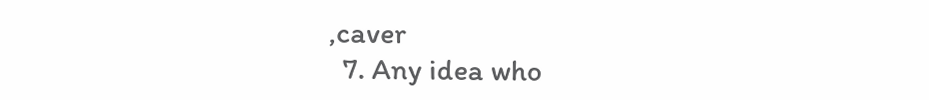,caver
  7. Any idea who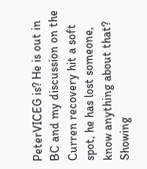PeterVICEG is? He is out in BC and my discussion on the Curren recovery hit a soft spot, he has lost someone, know anything about that?
Showing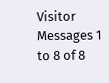Visitor Messages 1 to 8 of 8